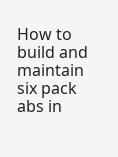How to build and maintain six pack abs in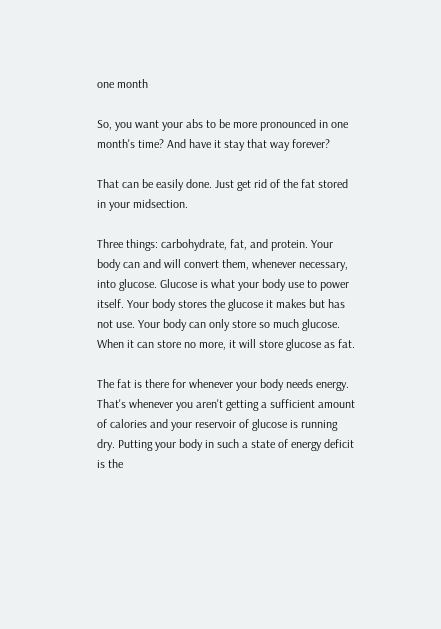one month

So, you want your abs to be more pronounced in one month's time? And have it stay that way forever?

That can be easily done. Just get rid of the fat stored in your midsection.

Three things: carbohydrate, fat, and protein. Your body can and will convert them, whenever necessary, into glucose. Glucose is what your body use to power itself. Your body stores the glucose it makes but has not use. Your body can only store so much glucose. When it can store no more, it will store glucose as fat.

The fat is there for whenever your body needs energy. That's whenever you aren't getting a sufficient amount of calories and your reservoir of glucose is running dry. Putting your body in such a state of energy deficit is the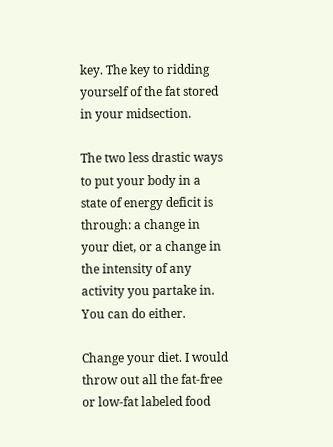key. The key to ridding yourself of the fat stored in your midsection.

The two less drastic ways to put your body in a state of energy deficit is through: a change in your diet, or a change in the intensity of any activity you partake in. You can do either.

Change your diet. I would throw out all the fat-free or low-fat labeled food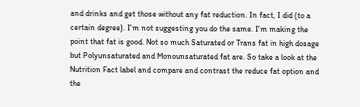and drinks and get those without any fat reduction. In fact, I did (to a certain degree). I'm not suggesting you do the same. I'm making the point that fat is good. Not so much Saturated or Trans fat in high dosage but Polyunsaturated and Monounsaturated fat are. So take a look at the Nutrition Fact label and compare and contrast the reduce fat option and the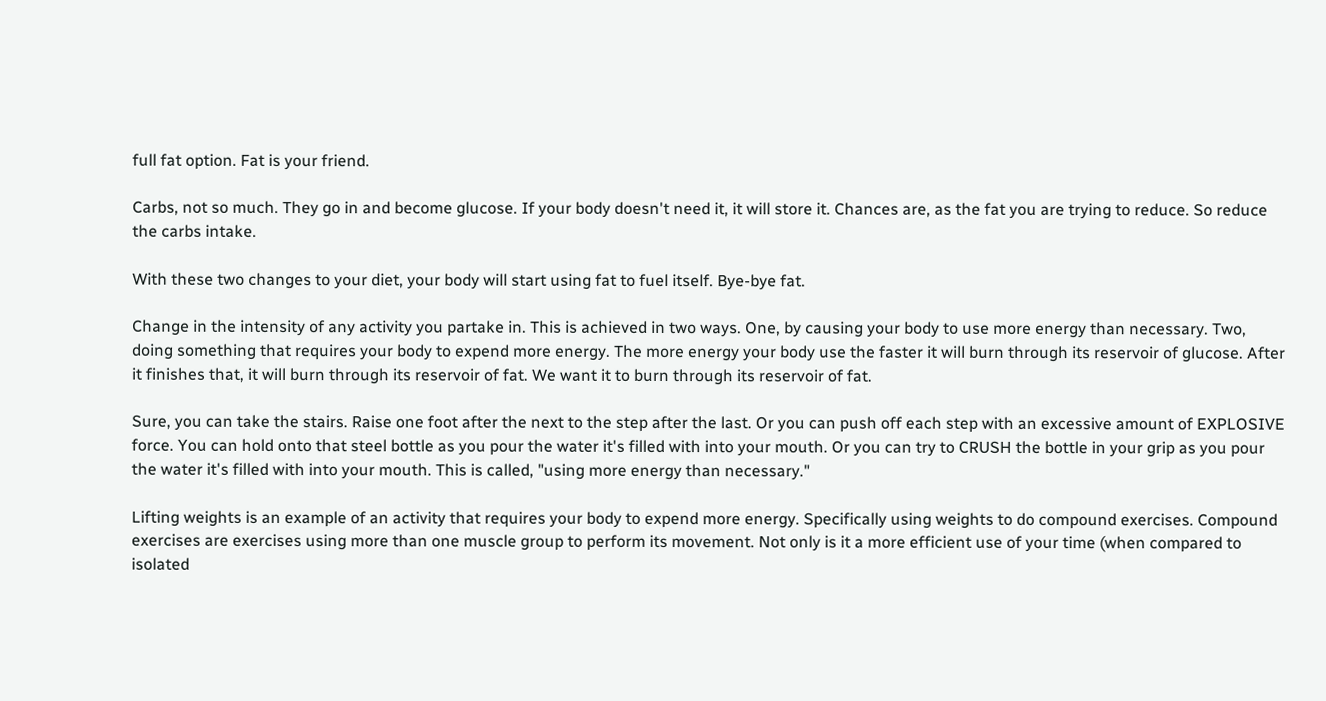full fat option. Fat is your friend.

Carbs, not so much. They go in and become glucose. If your body doesn't need it, it will store it. Chances are, as the fat you are trying to reduce. So reduce the carbs intake.

With these two changes to your diet, your body will start using fat to fuel itself. Bye-bye fat.

Change in the intensity of any activity you partake in. This is achieved in two ways. One, by causing your body to use more energy than necessary. Two, doing something that requires your body to expend more energy. The more energy your body use the faster it will burn through its reservoir of glucose. After it finishes that, it will burn through its reservoir of fat. We want it to burn through its reservoir of fat.

Sure, you can take the stairs. Raise one foot after the next to the step after the last. Or you can push off each step with an excessive amount of EXPLOSIVE force. You can hold onto that steel bottle as you pour the water it's filled with into your mouth. Or you can try to CRUSH the bottle in your grip as you pour the water it's filled with into your mouth. This is called, "using more energy than necessary."

Lifting weights is an example of an activity that requires your body to expend more energy. Specifically using weights to do compound exercises. Compound exercises are exercises using more than one muscle group to perform its movement. Not only is it a more efficient use of your time (when compared to isolated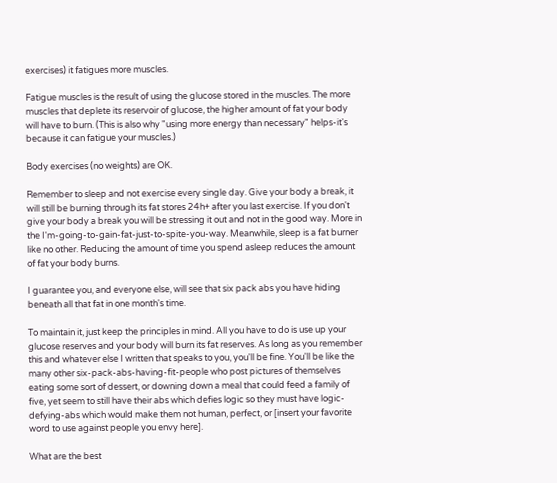exercises) it fatigues more muscles.

Fatigue muscles is the result of using the glucose stored in the muscles. The more muscles that deplete its reservoir of glucose, the higher amount of fat your body will have to burn. (This is also why "using more energy than necessary" helps-it's because it can fatigue your muscles.)

Body exercises (no weights) are OK.

Remember to sleep and not exercise every single day. Give your body a break, it will still be burning through its fat stores 24h+ after you last exercise. If you don't give your body a break you will be stressing it out and not in the good way. More in the I'm-going-to-gain-fat-just-to-spite-you-way. Meanwhile, sleep is a fat burner like no other. Reducing the amount of time you spend asleep reduces the amount of fat your body burns.

I guarantee you, and everyone else, will see that six pack abs you have hiding beneath all that fat in one month's time.

To maintain it, just keep the principles in mind. All you have to do is use up your glucose reserves and your body will burn its fat reserves. As long as you remember this and whatever else I written that speaks to you, you'll be fine. You'll be like the many other six-pack-abs-having-fit-people who post pictures of themselves eating some sort of dessert, or downing down a meal that could feed a family of five, yet seem to still have their abs which defies logic so they must have logic-defying-abs which would make them not human, perfect, or [insert your favorite word to use against people you envy here].

What are the best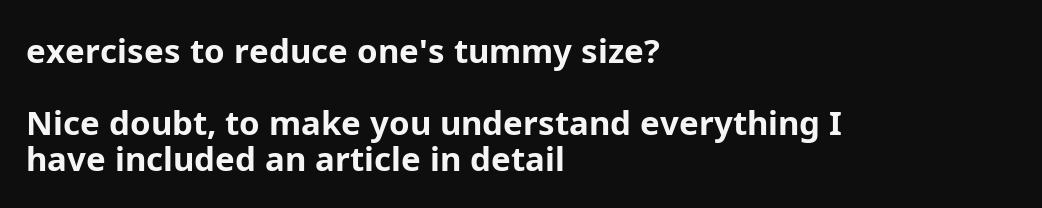exercises to reduce one's tummy size?

Nice doubt, to make you understand everything I have included an article in detail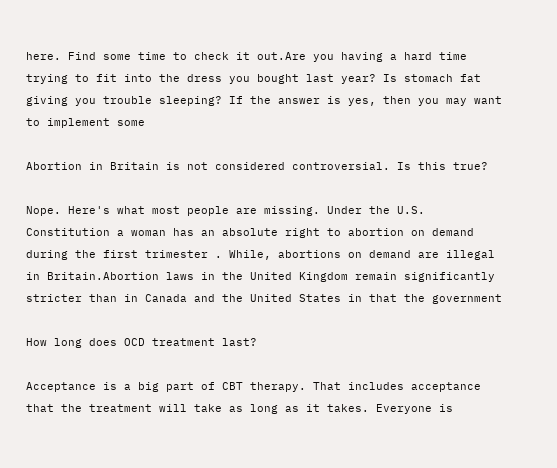here. Find some time to check it out.Are you having a hard time trying to fit into the dress you bought last year? Is stomach fat giving you trouble sleeping? If the answer is yes, then you may want to implement some

Abortion in Britain is not considered controversial. Is this true?

Nope. Here's what most people are missing. Under the U.S. Constitution a woman has an absolute right to abortion on demand during the first trimester . While, abortions on demand are illegal in Britain.Abortion laws in the United Kingdom remain significantly stricter than in Canada and the United States in that the government

How long does OCD treatment last?

Acceptance is a big part of CBT therapy. That includes acceptance that the treatment will take as long as it takes. Everyone is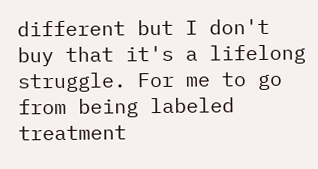different but I don't buy that it's a lifelong struggle. For me to go from being labeled treatment